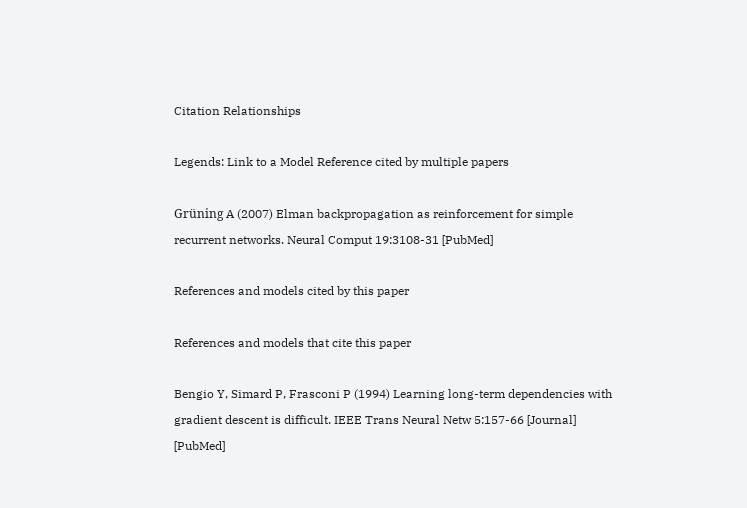Citation Relationships

Legends: Link to a Model Reference cited by multiple papers

Grüning A (2007) Elman backpropagation as reinforcement for simple recurrent networks. Neural Comput 19:3108-31 [PubMed]

References and models cited by this paper

References and models that cite this paper

Bengio Y, Simard P, Frasconi P (1994) Learning long-term dependencies with gradient descent is difficult. IEEE Trans Neural Netw 5:157-66 [Journal] [PubMed]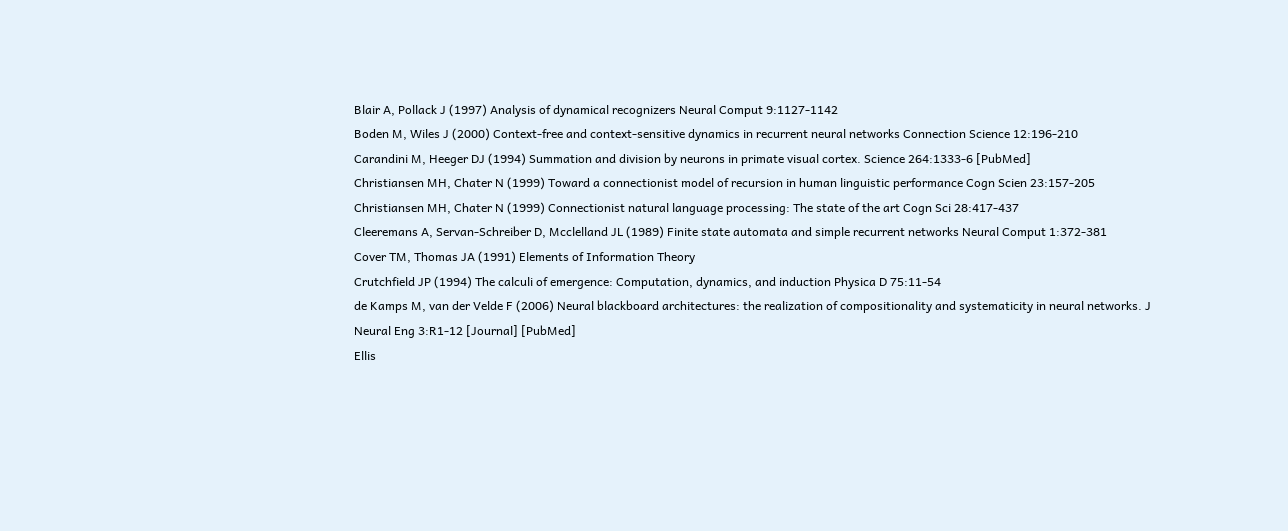Blair A, Pollack J (1997) Analysis of dynamical recognizers Neural Comput 9:1127-1142
Boden M, Wiles J (2000) Context-free and context-sensitive dynamics in recurrent neural networks Connection Science 12:196-210
Carandini M, Heeger DJ (1994) Summation and division by neurons in primate visual cortex. Science 264:1333-6 [PubMed]
Christiansen MH, Chater N (1999) Toward a connectionist model of recursion in human linguistic performance Cogn Scien 23:157-205
Christiansen MH, Chater N (1999) Connectionist natural language processing: The state of the art Cogn Sci 28:417-437
Cleeremans A, Servan-Schreiber D, Mcclelland JL (1989) Finite state automata and simple recurrent networks Neural Comput 1:372-381
Cover TM, Thomas JA (1991) Elements of Information Theory
Crutchfield JP (1994) The calculi of emergence: Computation, dynamics, and induction Physica D 75:11-54
de Kamps M, van der Velde F (2006) Neural blackboard architectures: the realization of compositionality and systematicity in neural networks. J Neural Eng 3:R1-12 [Journal] [PubMed]
Ellis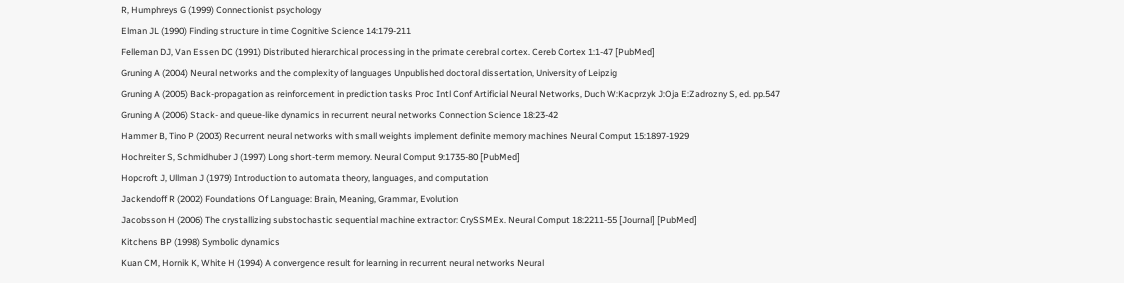R, Humphreys G (1999) Connectionist psychology
Elman JL (1990) Finding structure in time Cognitive Science 14:179-211
Felleman DJ, Van Essen DC (1991) Distributed hierarchical processing in the primate cerebral cortex. Cereb Cortex 1:1-47 [PubMed]
Gruning A (2004) Neural networks and the complexity of languages Unpublished doctoral dissertation, University of Leipzig
Gruning A (2005) Back-propagation as reinforcement in prediction tasks Proc Intl Conf Artificial Neural Networks, Duch W:Kacprzyk J:Oja E:Zadrozny S, ed. pp.547
Gruning A (2006) Stack- and queue-like dynamics in recurrent neural networks Connection Science 18:23-42
Hammer B, Tino P (2003) Recurrent neural networks with small weights implement definite memory machines Neural Comput 15:1897-1929
Hochreiter S, Schmidhuber J (1997) Long short-term memory. Neural Comput 9:1735-80 [PubMed]
Hopcroft J, Ullman J (1979) Introduction to automata theory, languages, and computation
Jackendoff R (2002) Foundations Of Language: Brain, Meaning, Grammar, Evolution
Jacobsson H (2006) The crystallizing substochastic sequential machine extractor: CrySSMEx. Neural Comput 18:2211-55 [Journal] [PubMed]
Kitchens BP (1998) Symbolic dynamics
Kuan CM, Hornik K, White H (1994) A convergence result for learning in recurrent neural networks Neural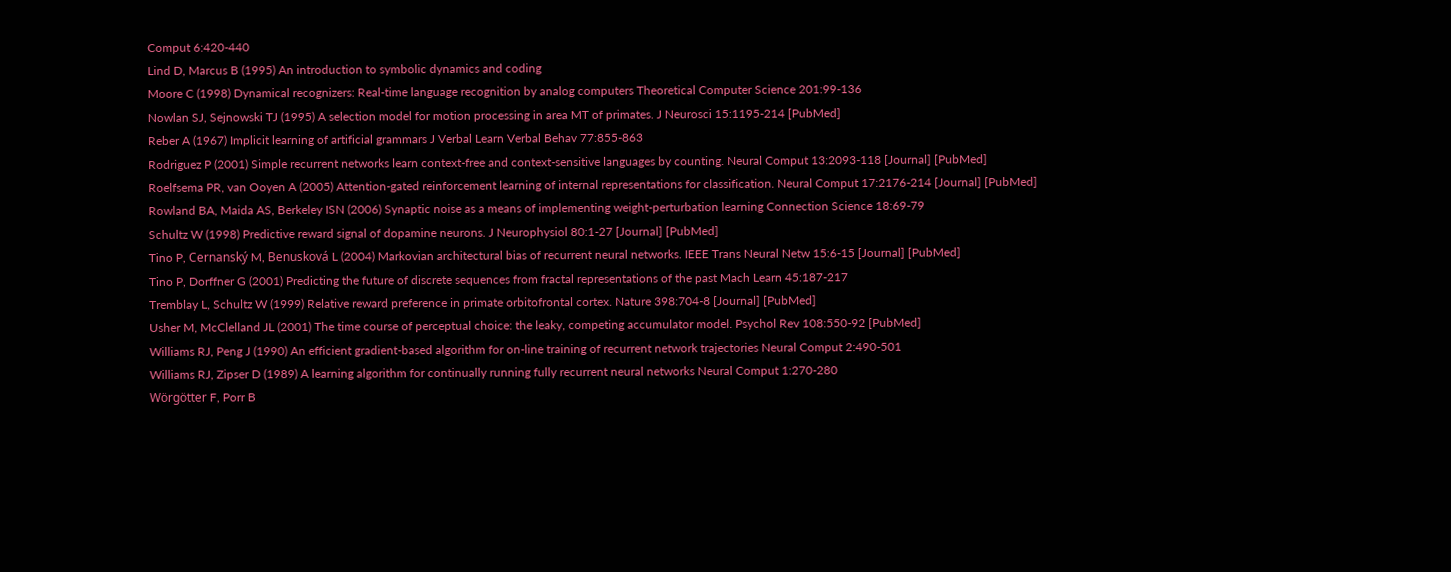Comput 6:420-440
Lind D, Marcus B (1995) An introduction to symbolic dynamics and coding
Moore C (1998) Dynamical recognizers: Real-time language recognition by analog computers Theoretical Computer Science 201:99-136
Nowlan SJ, Sejnowski TJ (1995) A selection model for motion processing in area MT of primates. J Neurosci 15:1195-214 [PubMed]
Reber A (1967) Implicit learning of artificial grammars J Verbal Learn Verbal Behav 77:855-863
Rodriguez P (2001) Simple recurrent networks learn context-free and context-sensitive languages by counting. Neural Comput 13:2093-118 [Journal] [PubMed]
Roelfsema PR, van Ooyen A (2005) Attention-gated reinforcement learning of internal representations for classification. Neural Comput 17:2176-214 [Journal] [PubMed]
Rowland BA, Maida AS, Berkeley ISN (2006) Synaptic noise as a means of implementing weight-perturbation learning Connection Science 18:69-79
Schultz W (1998) Predictive reward signal of dopamine neurons. J Neurophysiol 80:1-27 [Journal] [PubMed]
Tino P, Cernanský M, Benusková L (2004) Markovian architectural bias of recurrent neural networks. IEEE Trans Neural Netw 15:6-15 [Journal] [PubMed]
Tino P, Dorffner G (2001) Predicting the future of discrete sequences from fractal representations of the past Mach Learn 45:187-217
Tremblay L, Schultz W (1999) Relative reward preference in primate orbitofrontal cortex. Nature 398:704-8 [Journal] [PubMed]
Usher M, McClelland JL (2001) The time course of perceptual choice: the leaky, competing accumulator model. Psychol Rev 108:550-92 [PubMed]
Williams RJ, Peng J (1990) An efficient gradient-based algorithm for on-line training of recurrent network trajectories Neural Comput 2:490-501
Williams RJ, Zipser D (1989) A learning algorithm for continually running fully recurrent neural networks Neural Comput 1:270-280
Wörgötter F, Porr B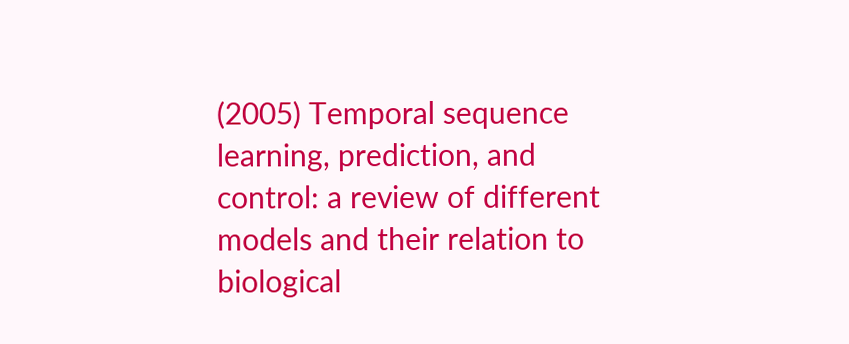(2005) Temporal sequence learning, prediction, and control: a review of different models and their relation to biological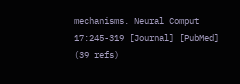mechanisms. Neural Comput 17:245-319 [Journal] [PubMed]
(39 refs)